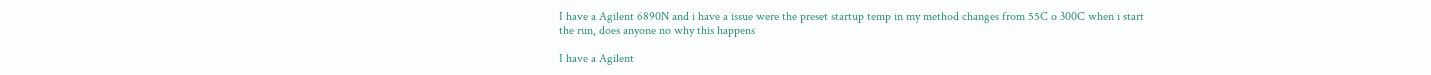I have a Agilent 6890N and i have a issue were the preset startup temp in my method changes from 55C o 300C when i start the run, does anyone no why this happens

I have a Agilent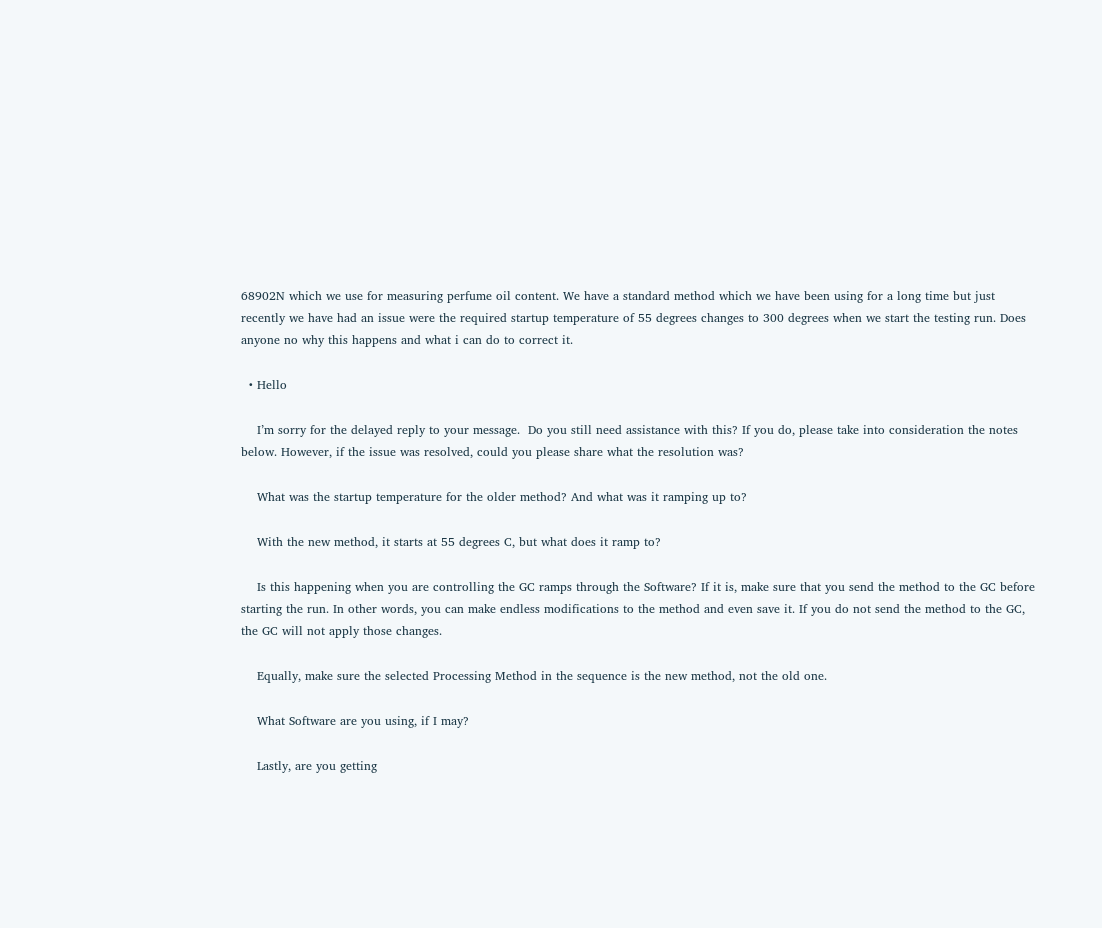68902N which we use for measuring perfume oil content. We have a standard method which we have been using for a long time but just recently we have had an issue were the required startup temperature of 55 degrees changes to 300 degrees when we start the testing run. Does anyone no why this happens and what i can do to correct it.

  • Hello

    I’m sorry for the delayed reply to your message.  Do you still need assistance with this? If you do, please take into consideration the notes below. However, if the issue was resolved, could you please share what the resolution was?

    What was the startup temperature for the older method? And what was it ramping up to?

    With the new method, it starts at 55 degrees C, but what does it ramp to?

    Is this happening when you are controlling the GC ramps through the Software? If it is, make sure that you send the method to the GC before starting the run. In other words, you can make endless modifications to the method and even save it. If you do not send the method to the GC, the GC will not apply those changes.

    Equally, make sure the selected Processing Method in the sequence is the new method, not the old one.

    What Software are you using, if I may?

    Lastly, are you getting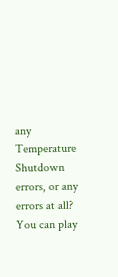any Temperature Shutdown errors, or any errors at all? You can play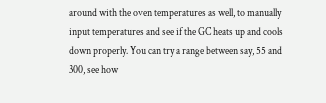around with the oven temperatures as well, to manually input temperatures and see if the GC heats up and cools down properly. You can try a range between say, 55 and 300, see how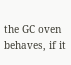the GC oven behaves, if it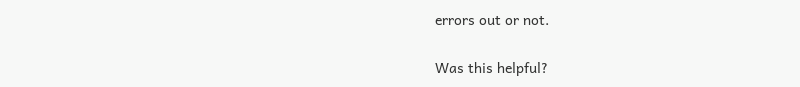errors out or not.

Was this helpful?